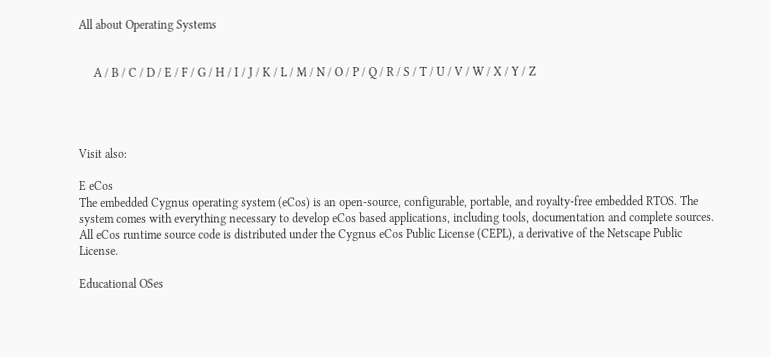All about Operating Systems


     A / B / C / D / E / F / G / H / I / J / K / L / M / N / O / P / Q / R / S / T / U / V / W / X / Y / Z




Visit also:

E eCos
The embedded Cygnus operating system (eCos) is an open-source, configurable, portable, and royalty-free embedded RTOS. The system comes with everything necessary to develop eCos based applications, including tools, documentation and complete sources. All eCos runtime source code is distributed under the Cygnus eCos Public License (CEPL), a derivative of the Netscape Public License.

Educational OSes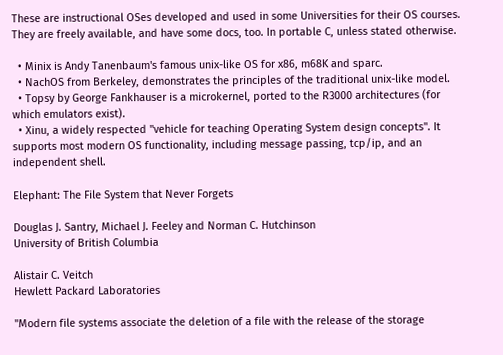These are instructional OSes developed and used in some Universities for their OS courses. They are freely available, and have some docs, too. In portable C, unless stated otherwise.

  • Minix is Andy Tanenbaum's famous unix-like OS for x86, m68K and sparc.
  • NachOS from Berkeley, demonstrates the principles of the traditional unix-like model.
  • Topsy by George Fankhauser is a microkernel, ported to the R3000 architectures (for which emulators exist).
  • Xinu, a widely respected "vehicle for teaching Operating System design concepts". It supports most modern OS functionality, including message passing, tcp/ip, and an independent shell.

Elephant: The File System that Never Forgets

Douglas J. Santry, Michael J. Feeley and Norman C. Hutchinson
University of British Columbia

Alistair C. Veitch
Hewlett Packard Laboratories

"Modern file systems associate the deletion of a file with the release of the storage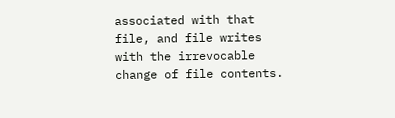associated with that file, and file writes with the irrevocable change of file contents.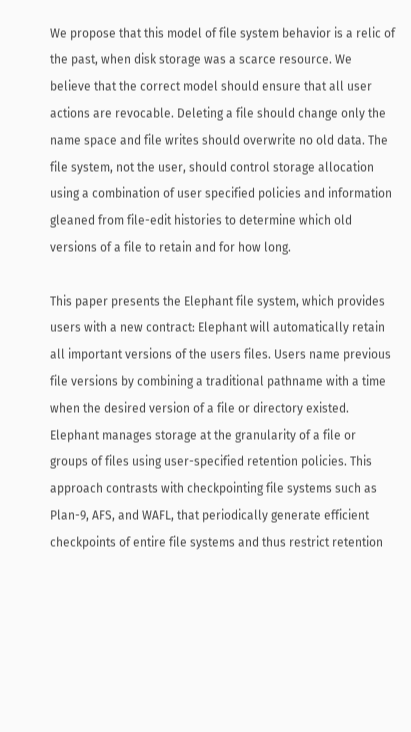We propose that this model of file system behavior is a relic of the past, when disk storage was a scarce resource. We believe that the correct model should ensure that all user actions are revocable. Deleting a file should change only the name space and file writes should overwrite no old data. The file system, not the user, should control storage allocation using a combination of user specified policies and information gleaned from file-edit histories to determine which old versions of a file to retain and for how long.

This paper presents the Elephant file system, which provides users with a new contract: Elephant will automatically retain all important versions of the users files. Users name previous file versions by combining a traditional pathname with a time when the desired version of a file or directory existed. Elephant manages storage at the granularity of a file or groups of files using user-specified retention policies. This approach contrasts with checkpointing file systems such as Plan-9, AFS, and WAFL, that periodically generate efficient checkpoints of entire file systems and thus restrict retention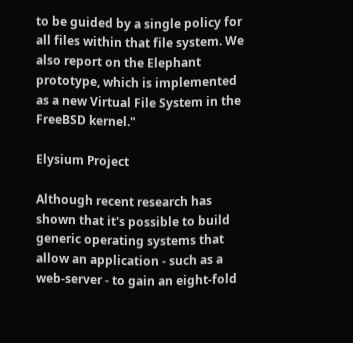to be guided by a single policy for all files within that file system. We also report on the Elephant prototype, which is implemented as a new Virtual File System in the FreeBSD kernel."

Elysium Project

Although recent research has shown that it's possible to build generic operating systems that allow an application - such as a web-server - to gain an eight-fold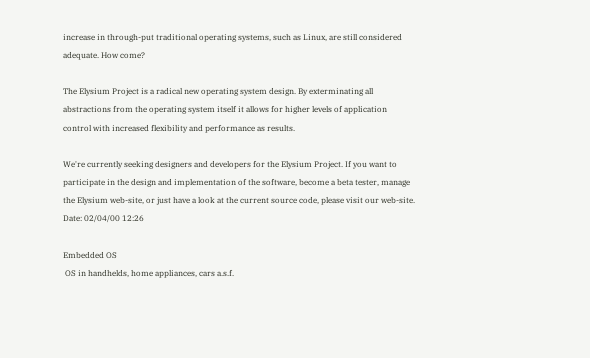increase in through-put traditional operating systems, such as Linux, are still considered adequate. How come?

The Elysium Project is a radical new operating system design. By exterminating all abstractions from the operating system itself it allows for higher levels of application control with increased flexibility and performance as results.

We're currently seeking designers and developers for the Elysium Project. If you want to participate in the design and implementation of the software, become a beta tester, manage the Elysium web-site, or just have a look at the current source code, please visit our web-site. Date: 02/04/00 12:26

Embedded OS
 OS in handhelds, home appliances, cars a.s.f.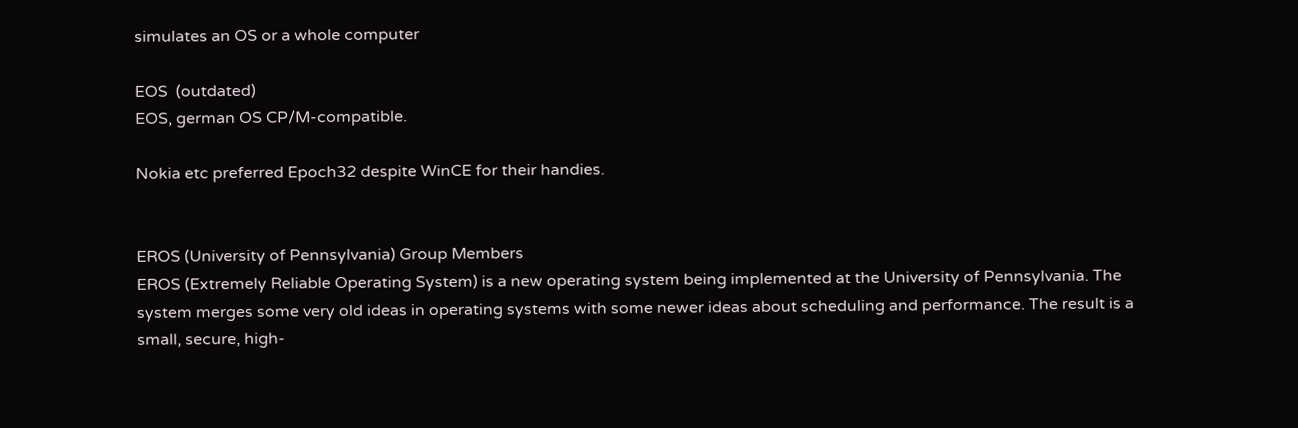simulates an OS or a whole computer

EOS  (outdated)
EOS, german OS CP/M-compatible.

Nokia etc preferred Epoch32 despite WinCE for their handies.


EROS (University of Pennsylvania) Group Members
EROS (Extremely Reliable Operating System) is a new operating system being implemented at the University of Pennsylvania. The system merges some very old ideas in operating systems with some newer ideas about scheduling and performance. The result is a small, secure, high-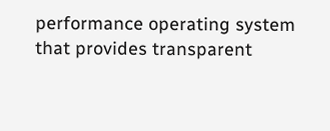performance operating system that provides transparent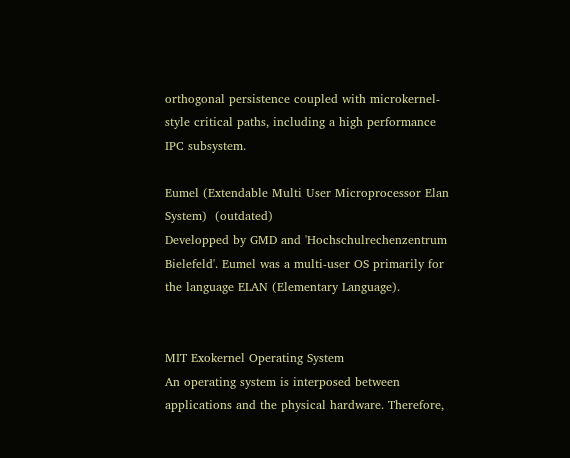orthogonal persistence coupled with microkernel-style critical paths, including a high performance IPC subsystem.

Eumel (Extendable Multi User Microprocessor Elan System)  (outdated)
Developped by GMD and 'Hochschulrechenzentrum Bielefeld'. Eumel was a multi-user OS primarily for the language ELAN (Elementary Language).


MIT Exokernel Operating System
An operating system is interposed between applications and the physical hardware. Therefore,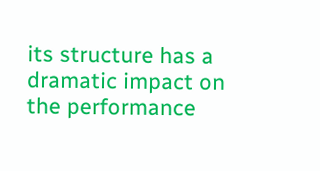its structure has a dramatic impact on the performance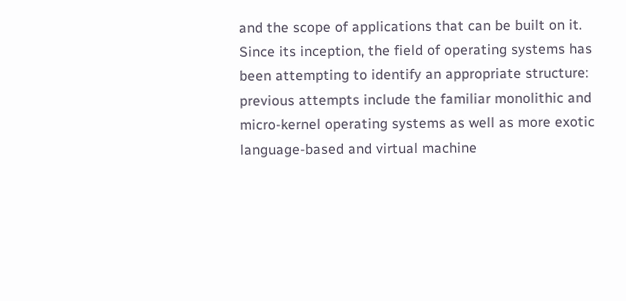and the scope of applications that can be built on it. Since its inception, the field of operating systems has been attempting to identify an appropriate structure: previous attempts include the familiar monolithic and micro-kernel operating systems as well as more exotic language-based and virtual machine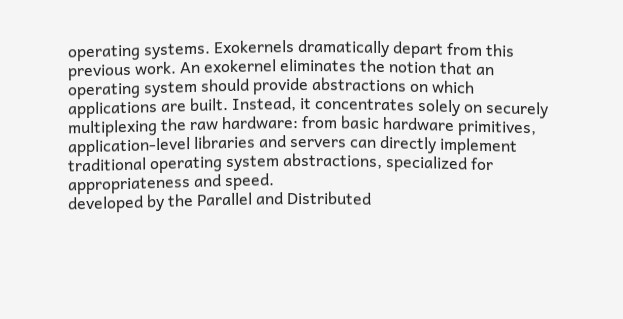operating systems. Exokernels dramatically depart from this previous work. An exokernel eliminates the notion that an operating system should provide abstractions on which applications are built. Instead, it concentrates solely on securely multiplexing the raw hardware: from basic hardware primitives, application-level libraries and servers can directly implement traditional operating system abstractions, specialized for appropriateness and speed.
developed by the Parallel and Distributed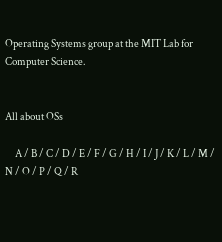Operating Systems group at the MIT Lab for Computer Science.


All about OSs

     A / B / C / D / E / F / G / H / I / J / K / L / M / N / O / P / Q / R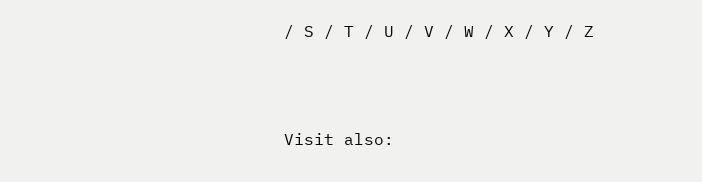/ S / T / U / V / W / X / Y / Z



Visit also: